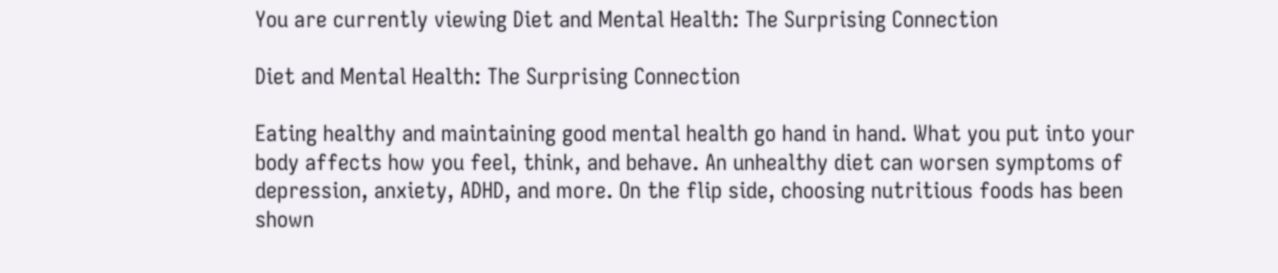You are currently viewing Diet and Mental Health: The Surprising Connection

Diet and Mental Health: The Surprising Connection

Eating healthy and maintaining good mental health go hand in hand. What you put into your body affects how you feel, think, and behave. An unhealthy diet can worsen symptoms of depression, anxiety, ADHD, and more. On the flip side, choosing nutritious foods has been shown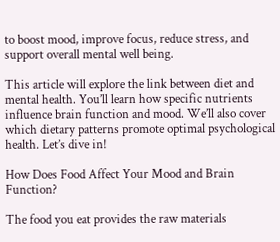to boost mood, improve focus, reduce stress, and support overall mental well being.

This article will explore the link between diet and mental health. You’ll learn how specific nutrients influence brain function and mood. We’ll also cover which dietary patterns promote optimal psychological health. Let’s dive in!

How Does Food Affect Your Mood and Brain Function?

The food you eat provides the raw materials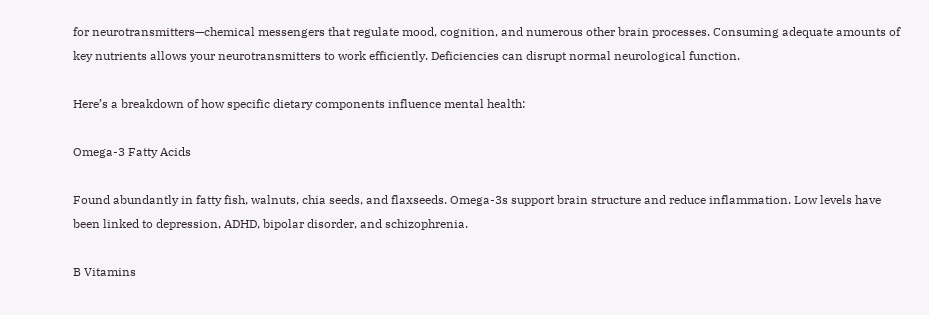for neurotransmitters—chemical messengers that regulate mood, cognition, and numerous other brain processes. Consuming adequate amounts of key nutrients allows your neurotransmitters to work efficiently. Deficiencies can disrupt normal neurological function.

Here’s a breakdown of how specific dietary components influence mental health:

Omega-3 Fatty Acids

Found abundantly in fatty fish, walnuts, chia seeds, and flaxseeds. Omega-3s support brain structure and reduce inflammation. Low levels have been linked to depression, ADHD, bipolar disorder, and schizophrenia.

B Vitamins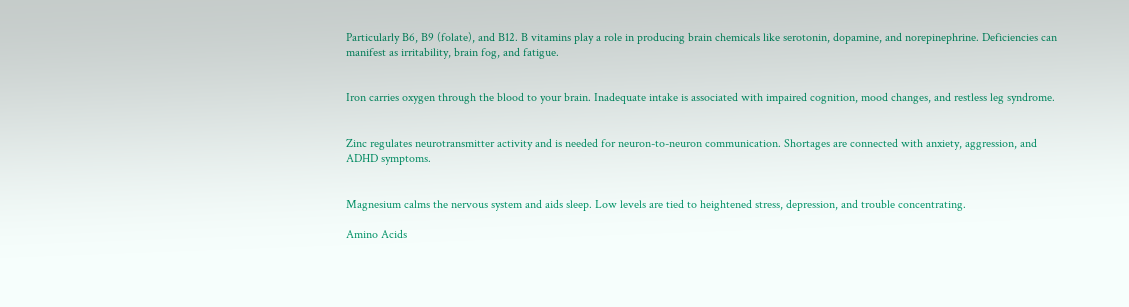Particularly B6, B9 (folate), and B12. B vitamins play a role in producing brain chemicals like serotonin, dopamine, and norepinephrine. Deficiencies can manifest as irritability, brain fog, and fatigue.


Iron carries oxygen through the blood to your brain. Inadequate intake is associated with impaired cognition, mood changes, and restless leg syndrome.


Zinc regulates neurotransmitter activity and is needed for neuron-to-neuron communication. Shortages are connected with anxiety, aggression, and ADHD symptoms.


Magnesium calms the nervous system and aids sleep. Low levels are tied to heightened stress, depression, and trouble concentrating.

Amino Acids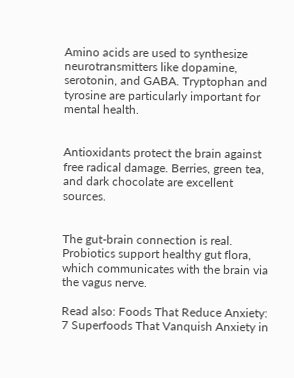Amino acids are used to synthesize neurotransmitters like dopamine, serotonin, and GABA. Tryptophan and tyrosine are particularly important for mental health.


Antioxidants protect the brain against free radical damage. Berries, green tea, and dark chocolate are excellent sources.


The gut-brain connection is real. Probiotics support healthy gut flora, which communicates with the brain via the vagus nerve.

Read also: Foods That Reduce Anxiety: 7 Superfoods That Vanquish Anxiety in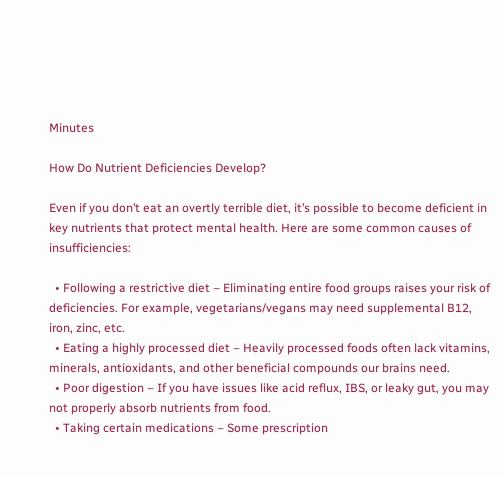Minutes

How Do Nutrient Deficiencies Develop?

Even if you don’t eat an overtly terrible diet, it’s possible to become deficient in key nutrients that protect mental health. Here are some common causes of insufficiencies:

  • Following a restrictive diet – Eliminating entire food groups raises your risk of deficiencies. For example, vegetarians/vegans may need supplemental B12, iron, zinc, etc.
  • Eating a highly processed diet – Heavily processed foods often lack vitamins, minerals, antioxidants, and other beneficial compounds our brains need.
  • Poor digestion – If you have issues like acid reflux, IBS, or leaky gut, you may not properly absorb nutrients from food.
  • Taking certain medications – Some prescription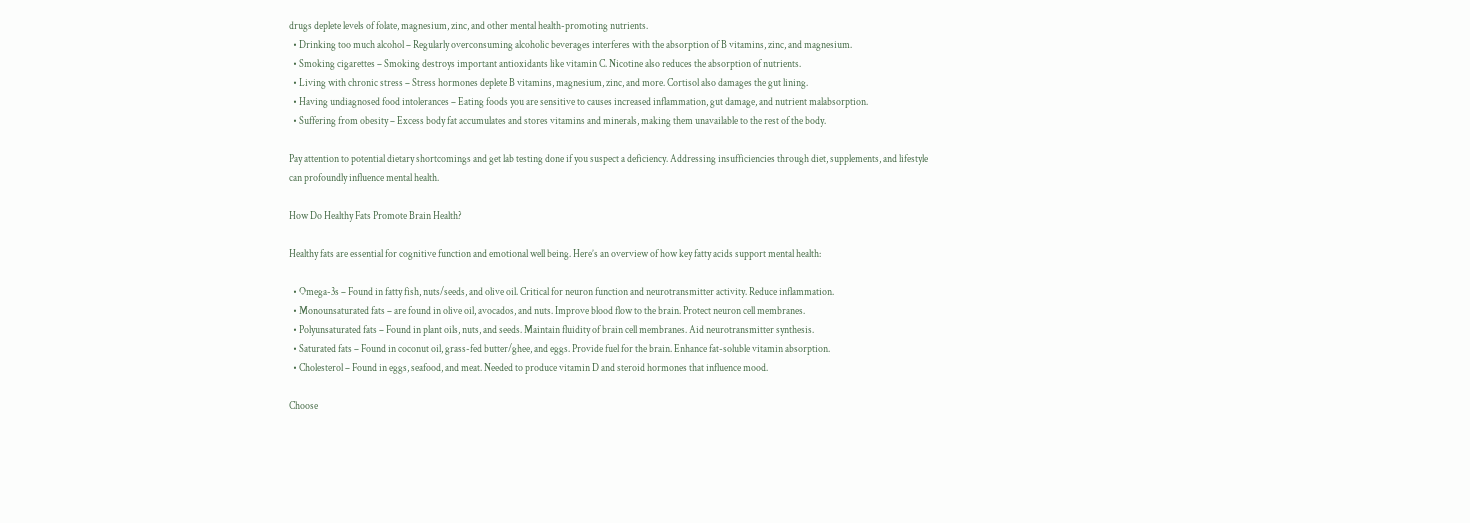drugs deplete levels of folate, magnesium, zinc, and other mental health-promoting nutrients.
  • Drinking too much alcohol – Regularly overconsuming alcoholic beverages interferes with the absorption of B vitamins, zinc, and magnesium.
  • Smoking cigarettes – Smoking destroys important antioxidants like vitamin C. Nicotine also reduces the absorption of nutrients.
  • Living with chronic stress – Stress hormones deplete B vitamins, magnesium, zinc, and more. Cortisol also damages the gut lining.
  • Having undiagnosed food intolerances – Eating foods you are sensitive to causes increased inflammation, gut damage, and nutrient malabsorption.
  • Suffering from obesity – Excess body fat accumulates and stores vitamins and minerals, making them unavailable to the rest of the body.

Pay attention to potential dietary shortcomings and get lab testing done if you suspect a deficiency. Addressing insufficiencies through diet, supplements, and lifestyle can profoundly influence mental health.

How Do Healthy Fats Promote Brain Health?

Healthy fats are essential for cognitive function and emotional well being. Here’s an overview of how key fatty acids support mental health:

  • Omega-3s – Found in fatty fish, nuts/seeds, and olive oil. Critical for neuron function and neurotransmitter activity. Reduce inflammation.
  • Monounsaturated fats – are found in olive oil, avocados, and nuts. Improve blood flow to the brain. Protect neuron cell membranes.
  • Polyunsaturated fats – Found in plant oils, nuts, and seeds. Maintain fluidity of brain cell membranes. Aid neurotransmitter synthesis.
  • Saturated fats – Found in coconut oil, grass-fed butter/ghee, and eggs. Provide fuel for the brain. Enhance fat-soluble vitamin absorption.
  • Cholesterol – Found in eggs, seafood, and meat. Needed to produce vitamin D and steroid hormones that influence mood.

Choose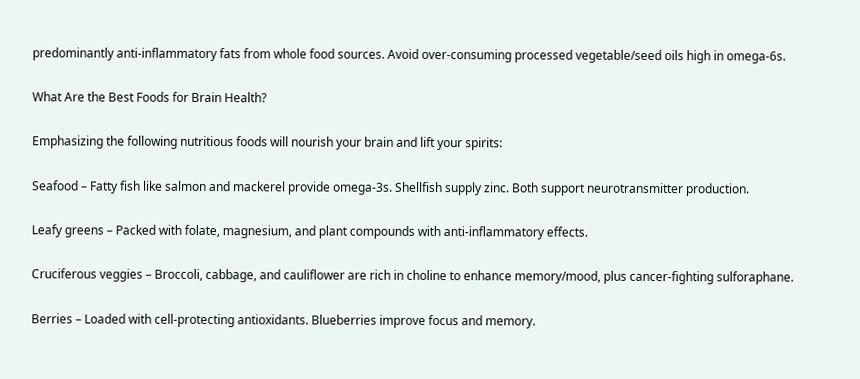predominantly anti-inflammatory fats from whole food sources. Avoid over-consuming processed vegetable/seed oils high in omega-6s.

What Are the Best Foods for Brain Health?

Emphasizing the following nutritious foods will nourish your brain and lift your spirits:

Seafood – Fatty fish like salmon and mackerel provide omega-3s. Shellfish supply zinc. Both support neurotransmitter production.

Leafy greens – Packed with folate, magnesium, and plant compounds with anti-inflammatory effects.

Cruciferous veggies – Broccoli, cabbage, and cauliflower are rich in choline to enhance memory/mood, plus cancer-fighting sulforaphane.

Berries – Loaded with cell-protecting antioxidants. Blueberries improve focus and memory.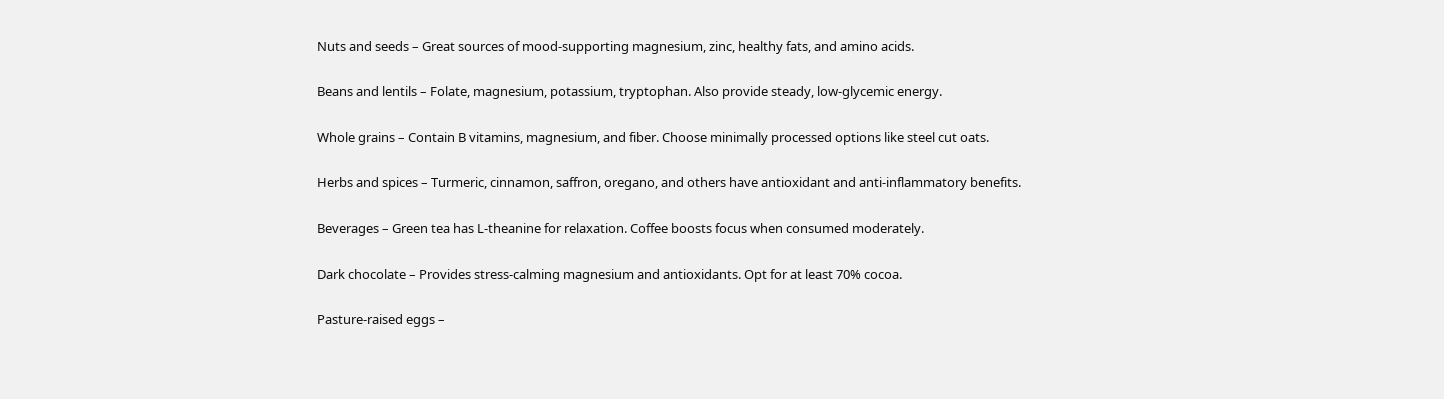Nuts and seeds – Great sources of mood-supporting magnesium, zinc, healthy fats, and amino acids.

Beans and lentils – Folate, magnesium, potassium, tryptophan. Also provide steady, low-glycemic energy.

Whole grains – Contain B vitamins, magnesium, and fiber. Choose minimally processed options like steel cut oats.

Herbs and spices – Turmeric, cinnamon, saffron, oregano, and others have antioxidant and anti-inflammatory benefits.

Beverages – Green tea has L-theanine for relaxation. Coffee boosts focus when consumed moderately.

Dark chocolate – Provides stress-calming magnesium and antioxidants. Opt for at least 70% cocoa.

Pasture-raised eggs –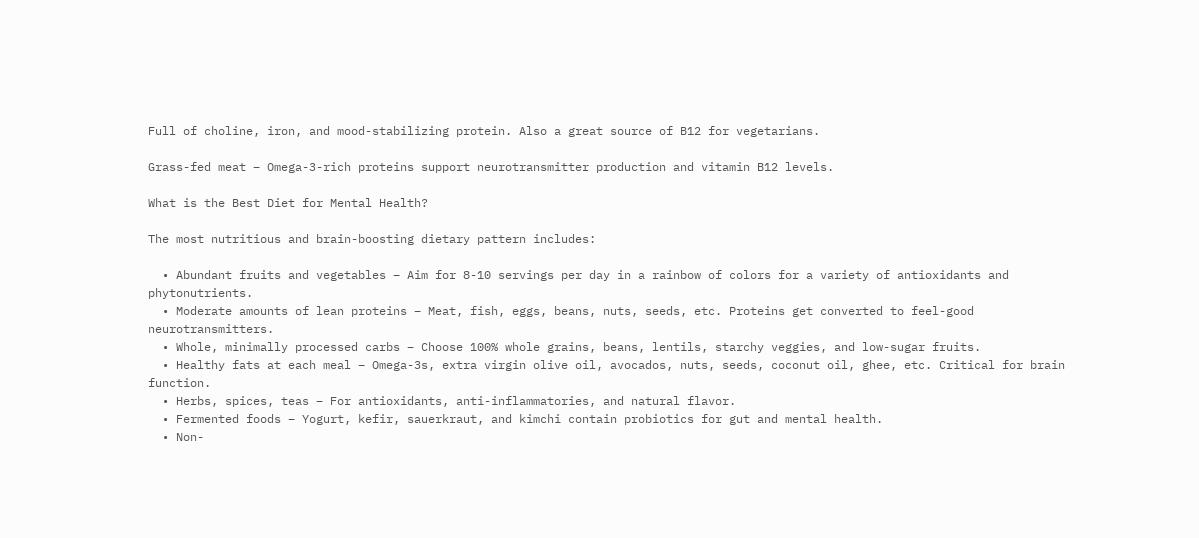Full of choline, iron, and mood-stabilizing protein. Also a great source of B12 for vegetarians.

Grass-fed meat – Omega-3-rich proteins support neurotransmitter production and vitamin B12 levels.

What is the Best Diet for Mental Health?

The most nutritious and brain-boosting dietary pattern includes:

  • Abundant fruits and vegetables – Aim for 8-10 servings per day in a rainbow of colors for a variety of antioxidants and phytonutrients.
  • Moderate amounts of lean proteins – Meat, fish, eggs, beans, nuts, seeds, etc. Proteins get converted to feel-good neurotransmitters.
  • Whole, minimally processed carbs – Choose 100% whole grains, beans, lentils, starchy veggies, and low-sugar fruits.
  • Healthy fats at each meal – Omega-3s, extra virgin olive oil, avocados, nuts, seeds, coconut oil, ghee, etc. Critical for brain function.
  • Herbs, spices, teas – For antioxidants, anti-inflammatories, and natural flavor.
  • Fermented foods – Yogurt, kefir, sauerkraut, and kimchi contain probiotics for gut and mental health.
  • Non-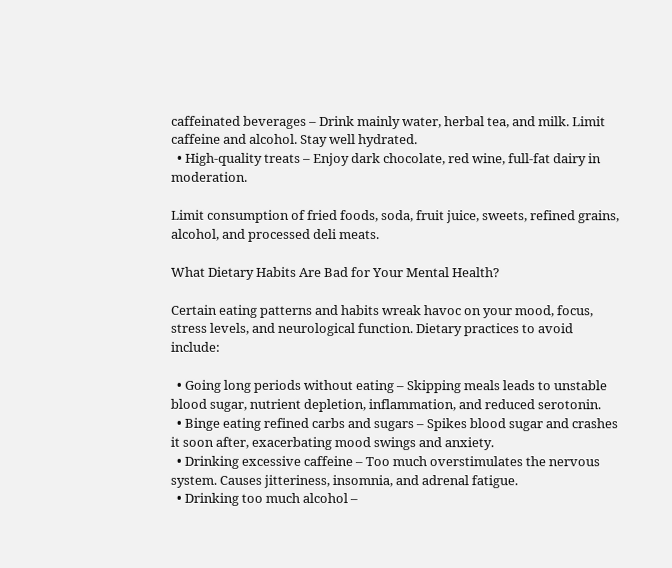caffeinated beverages – Drink mainly water, herbal tea, and milk. Limit caffeine and alcohol. Stay well hydrated.
  • High-quality treats – Enjoy dark chocolate, red wine, full-fat dairy in moderation.

Limit consumption of fried foods, soda, fruit juice, sweets, refined grains, alcohol, and processed deli meats.

What Dietary Habits Are Bad for Your Mental Health?

Certain eating patterns and habits wreak havoc on your mood, focus, stress levels, and neurological function. Dietary practices to avoid include:

  • Going long periods without eating – Skipping meals leads to unstable blood sugar, nutrient depletion, inflammation, and reduced serotonin.
  • Binge eating refined carbs and sugars – Spikes blood sugar and crashes it soon after, exacerbating mood swings and anxiety.
  • Drinking excessive caffeine – Too much overstimulates the nervous system. Causes jitteriness, insomnia, and adrenal fatigue.
  • Drinking too much alcohol –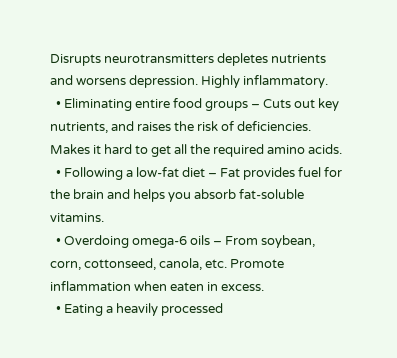Disrupts neurotransmitters depletes nutrients and worsens depression. Highly inflammatory.
  • Eliminating entire food groups – Cuts out key nutrients, and raises the risk of deficiencies. Makes it hard to get all the required amino acids.
  • Following a low-fat diet – Fat provides fuel for the brain and helps you absorb fat-soluble vitamins.
  • Overdoing omega-6 oils – From soybean, corn, cottonseed, canola, etc. Promote inflammation when eaten in excess.
  • Eating a heavily processed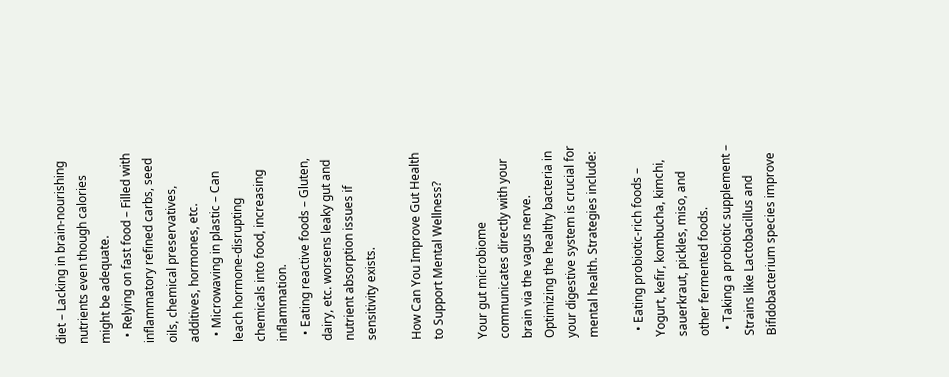diet – Lacking in brain-nourishing nutrients even though calories might be adequate.
  • Relying on fast food – Filled with inflammatory refined carbs, seed oils, chemical preservatives, additives, hormones, etc.
  • Microwaving in plastic – Can leach hormone-disrupting chemicals into food, increasing inflammation.
  • Eating reactive foods – Gluten, dairy, etc. worsens leaky gut and nutrient absorption issues if sensitivity exists.

How Can You Improve Gut Health to Support Mental Wellness?

Your gut microbiome communicates directly with your brain via the vagus nerve. Optimizing the healthy bacteria in your digestive system is crucial for mental health. Strategies include:

  • Eating probiotic-rich foods – Yogurt, kefir, kombucha, kimchi, sauerkraut, pickles, miso, and other fermented foods.
  • Taking a probiotic supplement – Strains like Lactobacillus and Bifidobacterium species improve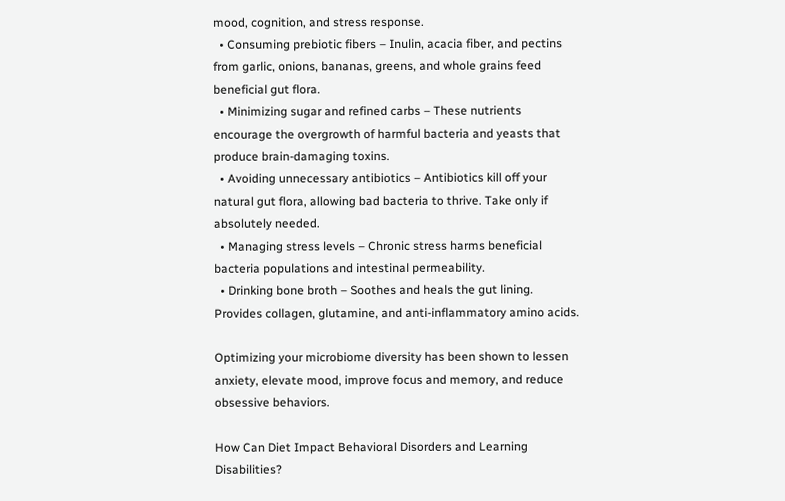mood, cognition, and stress response.
  • Consuming prebiotic fibers – Inulin, acacia fiber, and pectins from garlic, onions, bananas, greens, and whole grains feed beneficial gut flora.
  • Minimizing sugar and refined carbs – These nutrients encourage the overgrowth of harmful bacteria and yeasts that produce brain-damaging toxins.
  • Avoiding unnecessary antibiotics – Antibiotics kill off your natural gut flora, allowing bad bacteria to thrive. Take only if absolutely needed.
  • Managing stress levels – Chronic stress harms beneficial bacteria populations and intestinal permeability.
  • Drinking bone broth – Soothes and heals the gut lining. Provides collagen, glutamine, and anti-inflammatory amino acids.

Optimizing your microbiome diversity has been shown to lessen anxiety, elevate mood, improve focus and memory, and reduce obsessive behaviors.

How Can Diet Impact Behavioral Disorders and Learning Disabilities?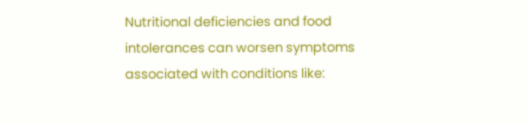Nutritional deficiencies and food intolerances can worsen symptoms associated with conditions like: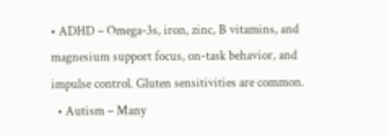• ADHD – Omega-3s, iron, zinc, B vitamins, and magnesium support focus, on-task behavior, and impulse control. Gluten sensitivities are common.
  • Autism – Many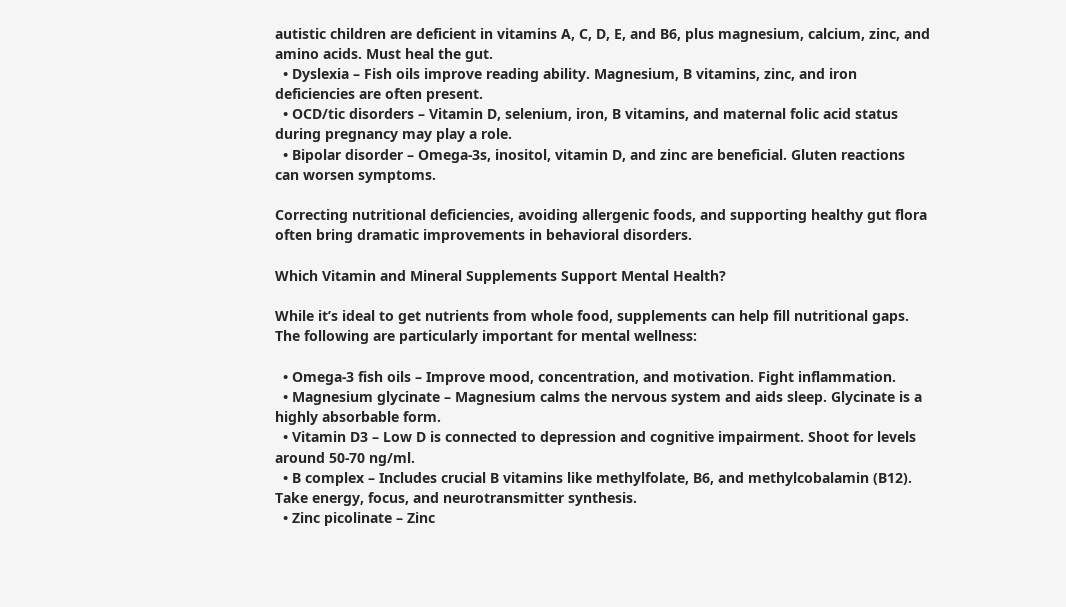autistic children are deficient in vitamins A, C, D, E, and B6, plus magnesium, calcium, zinc, and amino acids. Must heal the gut.
  • Dyslexia – Fish oils improve reading ability. Magnesium, B vitamins, zinc, and iron deficiencies are often present.
  • OCD/tic disorders – Vitamin D, selenium, iron, B vitamins, and maternal folic acid status during pregnancy may play a role.
  • Bipolar disorder – Omega-3s, inositol, vitamin D, and zinc are beneficial. Gluten reactions can worsen symptoms.

Correcting nutritional deficiencies, avoiding allergenic foods, and supporting healthy gut flora often bring dramatic improvements in behavioral disorders.

Which Vitamin and Mineral Supplements Support Mental Health?

While it’s ideal to get nutrients from whole food, supplements can help fill nutritional gaps. The following are particularly important for mental wellness:

  • Omega-3 fish oils – Improve mood, concentration, and motivation. Fight inflammation.
  • Magnesium glycinate – Magnesium calms the nervous system and aids sleep. Glycinate is a highly absorbable form.
  • Vitamin D3 – Low D is connected to depression and cognitive impairment. Shoot for levels around 50-70 ng/ml.
  • B complex – Includes crucial B vitamins like methylfolate, B6, and methylcobalamin (B12). Take energy, focus, and neurotransmitter synthesis.
  • Zinc picolinate – Zinc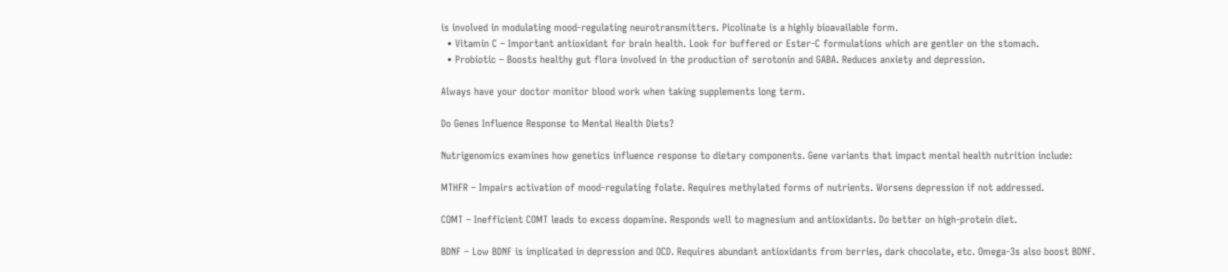is involved in modulating mood-regulating neurotransmitters. Picolinate is a highly bioavailable form.
  • Vitamin C – Important antioxidant for brain health. Look for buffered or Ester-C formulations which are gentler on the stomach.
  • Probiotic – Boosts healthy gut flora involved in the production of serotonin and GABA. Reduces anxiety and depression.

Always have your doctor monitor blood work when taking supplements long term.

Do Genes Influence Response to Mental Health Diets?

Nutrigenomics examines how genetics influence response to dietary components. Gene variants that impact mental health nutrition include:

MTHFR – Impairs activation of mood-regulating folate. Requires methylated forms of nutrients. Worsens depression if not addressed.

COMT – Inefficient COMT leads to excess dopamine. Responds well to magnesium and antioxidants. Do better on high-protein diet.

BDNF – Low BDNF is implicated in depression and OCD. Requires abundant antioxidants from berries, dark chocolate, etc. Omega-3s also boost BDNF.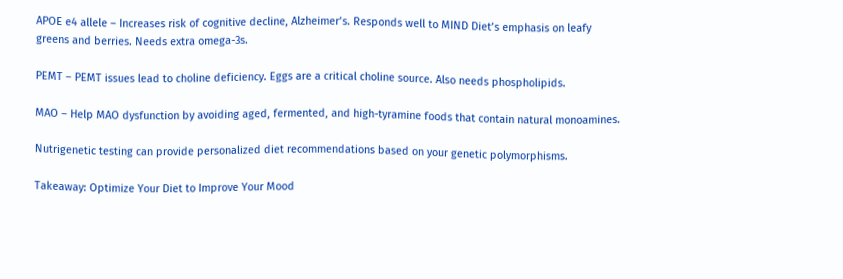APOE e4 allele – Increases risk of cognitive decline, Alzheimer’s. Responds well to MIND Diet’s emphasis on leafy greens and berries. Needs extra omega-3s.

PEMT – PEMT issues lead to choline deficiency. Eggs are a critical choline source. Also needs phospholipids.

MAO – Help MAO dysfunction by avoiding aged, fermented, and high-tyramine foods that contain natural monoamines.

Nutrigenetic testing can provide personalized diet recommendations based on your genetic polymorphisms.

Takeaway: Optimize Your Diet to Improve Your Mood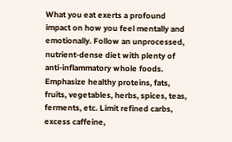What you eat exerts a profound impact on how you feel mentally and emotionally. Follow an unprocessed, nutrient-dense diet with plenty of anti-inflammatory whole foods. Emphasize healthy proteins, fats, fruits, vegetables, herbs, spices, teas, ferments, etc. Limit refined carbs, excess caffeine,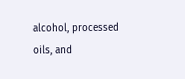alcohol, processed oils, and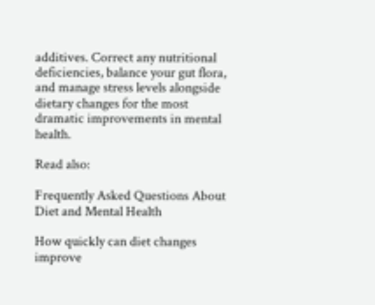additives. Correct any nutritional deficiencies, balance your gut flora, and manage stress levels alongside dietary changes for the most dramatic improvements in mental health.

Read also:

Frequently Asked Questions About Diet and Mental Health

How quickly can diet changes improve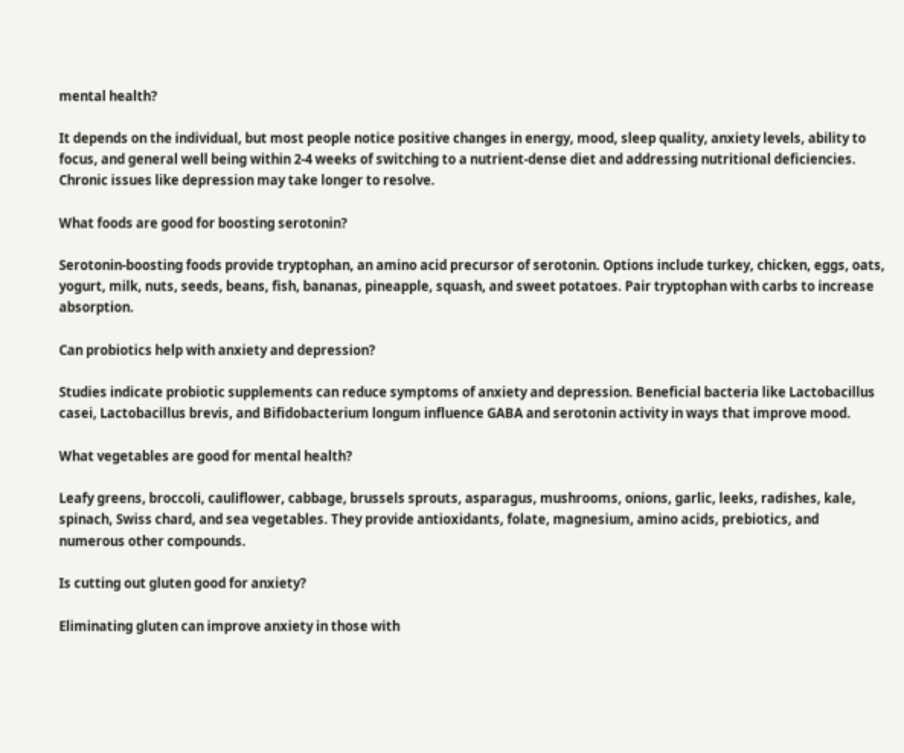mental health?

It depends on the individual, but most people notice positive changes in energy, mood, sleep quality, anxiety levels, ability to focus, and general well being within 2-4 weeks of switching to a nutrient-dense diet and addressing nutritional deficiencies. Chronic issues like depression may take longer to resolve.

What foods are good for boosting serotonin?

Serotonin-boosting foods provide tryptophan, an amino acid precursor of serotonin. Options include turkey, chicken, eggs, oats, yogurt, milk, nuts, seeds, beans, fish, bananas, pineapple, squash, and sweet potatoes. Pair tryptophan with carbs to increase absorption.

Can probiotics help with anxiety and depression?

Studies indicate probiotic supplements can reduce symptoms of anxiety and depression. Beneficial bacteria like Lactobacillus casei, Lactobacillus brevis, and Bifidobacterium longum influence GABA and serotonin activity in ways that improve mood.

What vegetables are good for mental health?

Leafy greens, broccoli, cauliflower, cabbage, brussels sprouts, asparagus, mushrooms, onions, garlic, leeks, radishes, kale, spinach, Swiss chard, and sea vegetables. They provide antioxidants, folate, magnesium, amino acids, prebiotics, and numerous other compounds.

Is cutting out gluten good for anxiety?

Eliminating gluten can improve anxiety in those with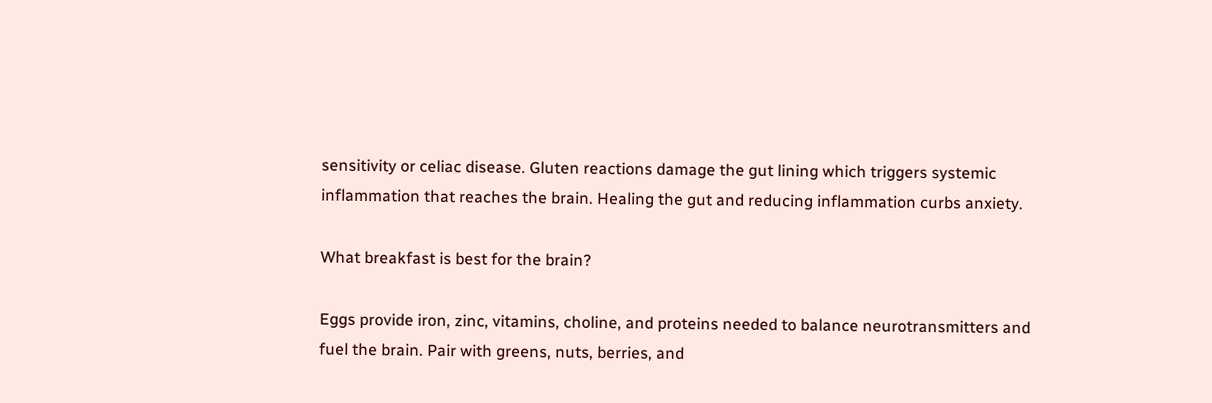sensitivity or celiac disease. Gluten reactions damage the gut lining which triggers systemic inflammation that reaches the brain. Healing the gut and reducing inflammation curbs anxiety.

What breakfast is best for the brain?

Eggs provide iron, zinc, vitamins, choline, and proteins needed to balance neurotransmitters and fuel the brain. Pair with greens, nuts, berries, and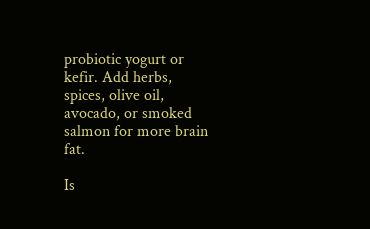probiotic yogurt or kefir. Add herbs, spices, olive oil, avocado, or smoked salmon for more brain fat.

Is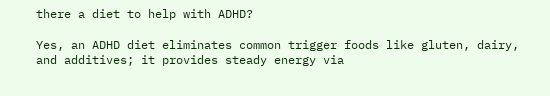there a diet to help with ADHD?

Yes, an ADHD diet eliminates common trigger foods like gluten, dairy, and additives; it provides steady energy via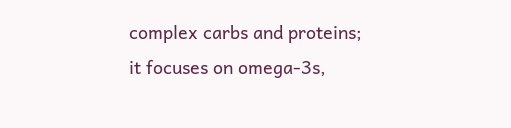complex carbs and proteins; it focuses on omega-3s,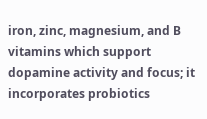iron, zinc, magnesium, and B vitamins which support dopamine activity and focus; it incorporates probiotics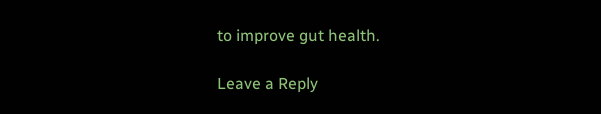to improve gut health.

Leave a Reply